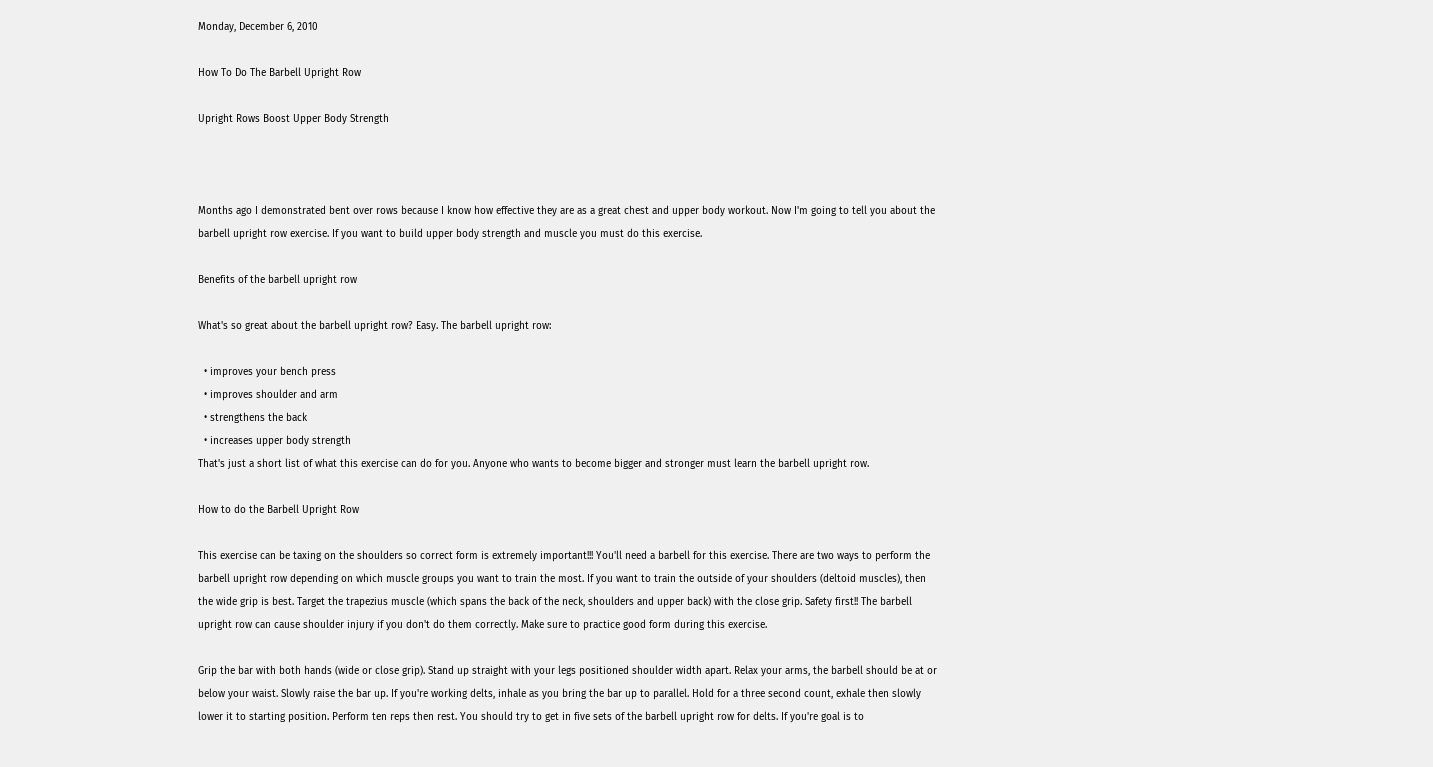Monday, December 6, 2010

How To Do The Barbell Upright Row

Upright Rows Boost Upper Body Strength



Months ago I demonstrated bent over rows because I know how effective they are as a great chest and upper body workout. Now I'm going to tell you about the barbell upright row exercise. If you want to build upper body strength and muscle you must do this exercise.

Benefits of the barbell upright row

What's so great about the barbell upright row? Easy. The barbell upright row:

  • improves your bench press
  • improves shoulder and arm
  • strengthens the back
  • increases upper body strength
That's just a short list of what this exercise can do for you. Anyone who wants to become bigger and stronger must learn the barbell upright row.

How to do the Barbell Upright Row

This exercise can be taxing on the shoulders so correct form is extremely important!!! You'll need a barbell for this exercise. There are two ways to perform the barbell upright row depending on which muscle groups you want to train the most. If you want to train the outside of your shoulders (deltoid muscles), then the wide grip is best. Target the trapezius muscle (which spans the back of the neck, shoulders and upper back) with the close grip. Safety first!! The barbell upright row can cause shoulder injury if you don't do them correctly. Make sure to practice good form during this exercise.

Grip the bar with both hands (wide or close grip). Stand up straight with your legs positioned shoulder width apart. Relax your arms, the barbell should be at or below your waist. Slowly raise the bar up. If you're working delts, inhale as you bring the bar up to parallel. Hold for a three second count, exhale then slowly lower it to starting position. Perform ten reps then rest. You should try to get in five sets of the barbell upright row for delts. If you're goal is to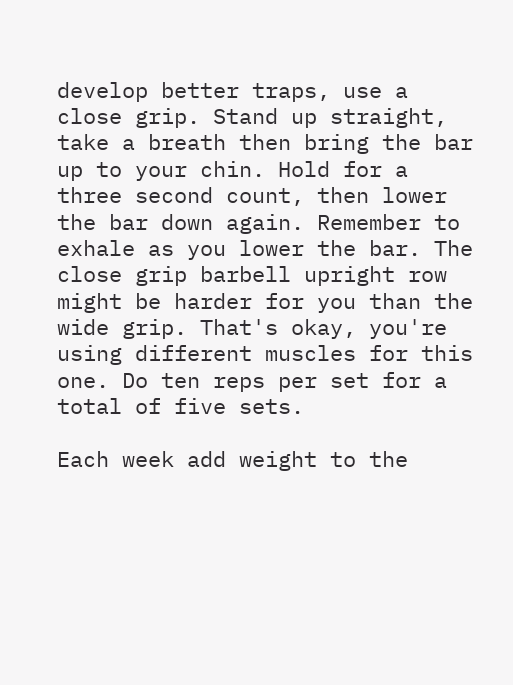develop better traps, use a close grip. Stand up straight, take a breath then bring the bar up to your chin. Hold for a three second count, then lower the bar down again. Remember to exhale as you lower the bar. The close grip barbell upright row might be harder for you than the wide grip. That's okay, you're using different muscles for this one. Do ten reps per set for a total of five sets.

Each week add weight to the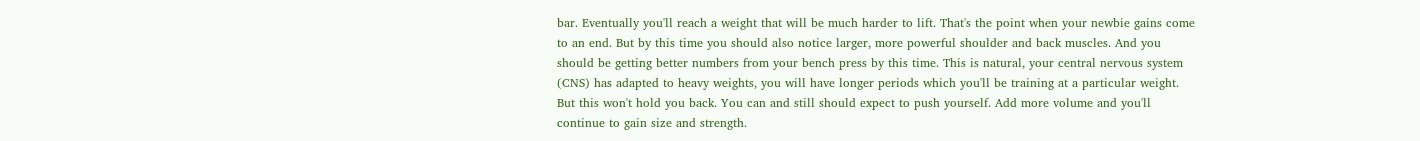bar. Eventually you'll reach a weight that will be much harder to lift. That's the point when your newbie gains come to an end. But by this time you should also notice larger, more powerful shoulder and back muscles. And you should be getting better numbers from your bench press by this time. This is natural, your central nervous system (CNS) has adapted to heavy weights, you will have longer periods which you'll be training at a particular weight. But this won't hold you back. You can and still should expect to push yourself. Add more volume and you'll continue to gain size and strength.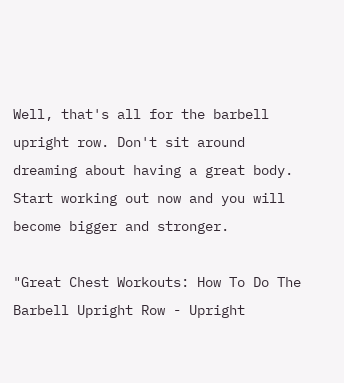Well, that's all for the barbell upright row. Don't sit around dreaming about having a great body. Start working out now and you will become bigger and stronger.

"Great Chest Workouts: How To Do The Barbell Upright Row - Upright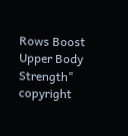Rows Boost Upper Body Strength" copyright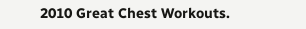2010 Great Chest Workouts.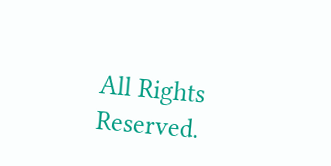All Rights Reserved.